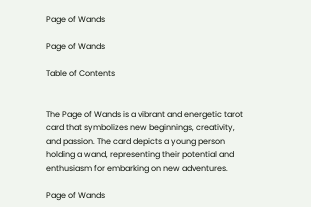Page of Wands

Page of Wands

Table of Contents


The Page of Wands is a vibrant and energetic tarot card that symbolizes new beginnings, creativity, and passion. The card depicts a young person holding a wand, representing their potential and enthusiasm for embarking on new adventures.

Page of Wands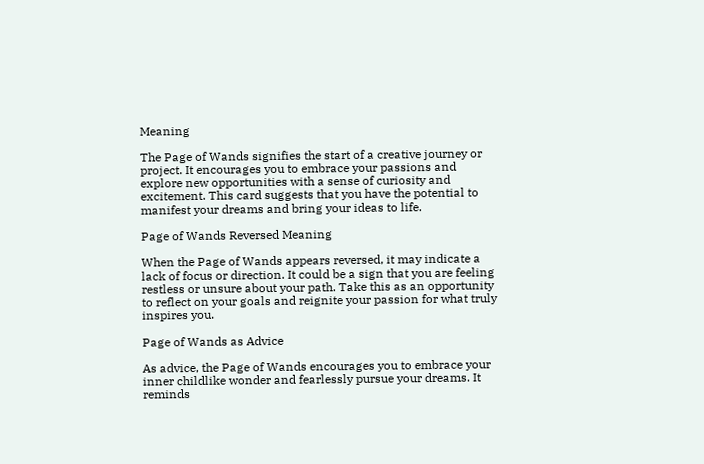Meaning

The Page of Wands signifies the start of a creative journey or project. It encourages you to embrace your passions and explore new opportunities with a sense of curiosity and excitement. This card suggests that you have the potential to manifest your dreams and bring your ideas to life.

Page of Wands Reversed Meaning

When the Page of Wands appears reversed, it may indicate a lack of focus or direction. It could be a sign that you are feeling restless or unsure about your path. Take this as an opportunity to reflect on your goals and reignite your passion for what truly inspires you.

Page of Wands as Advice

As advice, the Page of Wands encourages you to embrace your inner childlike wonder and fearlessly pursue your dreams. It reminds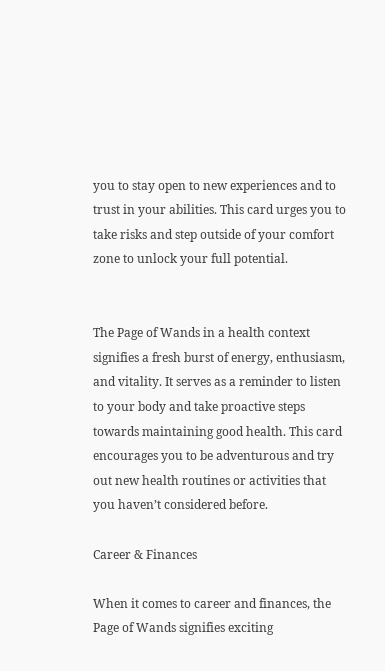you to stay open to new experiences and to trust in your abilities. This card urges you to take risks and step outside of your comfort zone to unlock your full potential.


The Page of Wands in a health context signifies a fresh burst of energy, enthusiasm, and vitality. It serves as a reminder to listen to your body and take proactive steps towards maintaining good health. This card encourages you to be adventurous and try out new health routines or activities that you haven’t considered before.

Career & Finances

When it comes to career and finances, the Page of Wands signifies exciting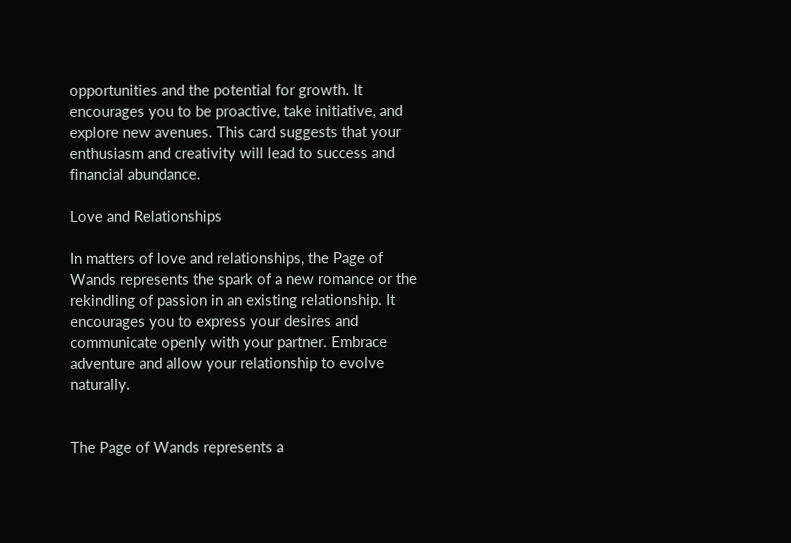opportunities and the potential for growth. It encourages you to be proactive, take initiative, and explore new avenues. This card suggests that your enthusiasm and creativity will lead to success and financial abundance.

Love and Relationships

In matters of love and relationships, the Page of Wands represents the spark of a new romance or the rekindling of passion in an existing relationship. It encourages you to express your desires and communicate openly with your partner. Embrace adventure and allow your relationship to evolve naturally.


The Page of Wands represents a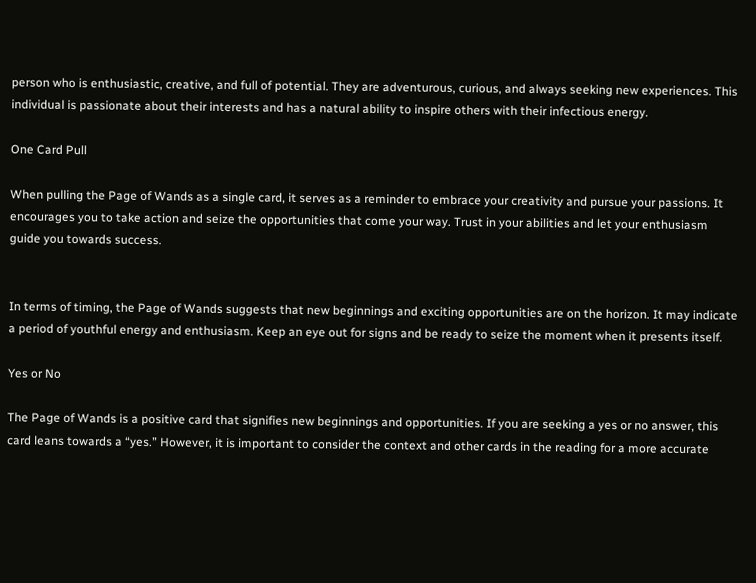person who is enthusiastic, creative, and full of potential. They are adventurous, curious, and always seeking new experiences. This individual is passionate about their interests and has a natural ability to inspire others with their infectious energy.

One Card Pull

When pulling the Page of Wands as a single card, it serves as a reminder to embrace your creativity and pursue your passions. It encourages you to take action and seize the opportunities that come your way. Trust in your abilities and let your enthusiasm guide you towards success.


In terms of timing, the Page of Wands suggests that new beginnings and exciting opportunities are on the horizon. It may indicate a period of youthful energy and enthusiasm. Keep an eye out for signs and be ready to seize the moment when it presents itself.

Yes or No

The Page of Wands is a positive card that signifies new beginnings and opportunities. If you are seeking a yes or no answer, this card leans towards a “yes.” However, it is important to consider the context and other cards in the reading for a more accurate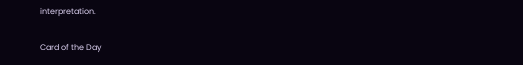interpretation.

Card of the Day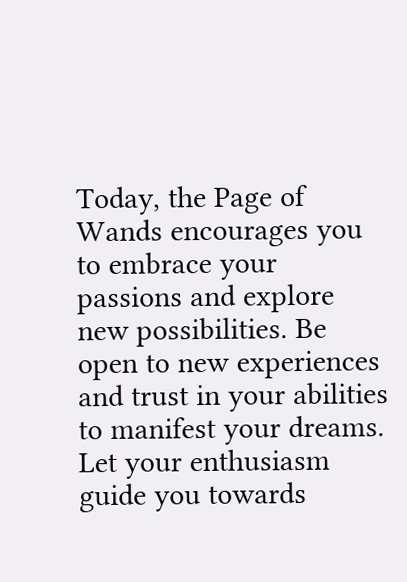Today, the Page of Wands encourages you to embrace your passions and explore new possibilities. Be open to new experiences and trust in your abilities to manifest your dreams. Let your enthusiasm guide you towards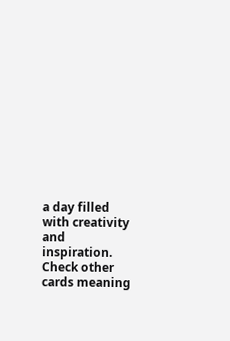a day filled with creativity and inspiration.
Check other cards meaning